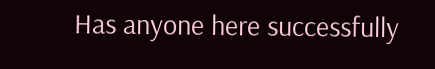Has anyone here successfully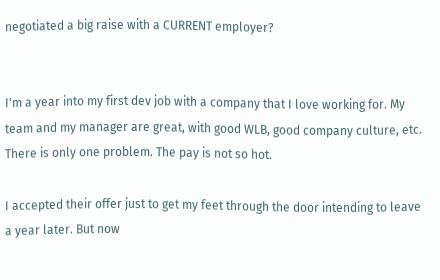negotiated a big raise with a CURRENT employer?


I'm a year into my first dev job with a company that I love working for. My team and my manager are great, with good WLB, good company culture, etc. There is only one problem. The pay is not so hot.

I accepted their offer just to get my feet through the door intending to leave a year later. But now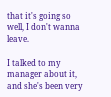that it's going so well, I don't wanna leave.

I talked to my manager about it, and she's been very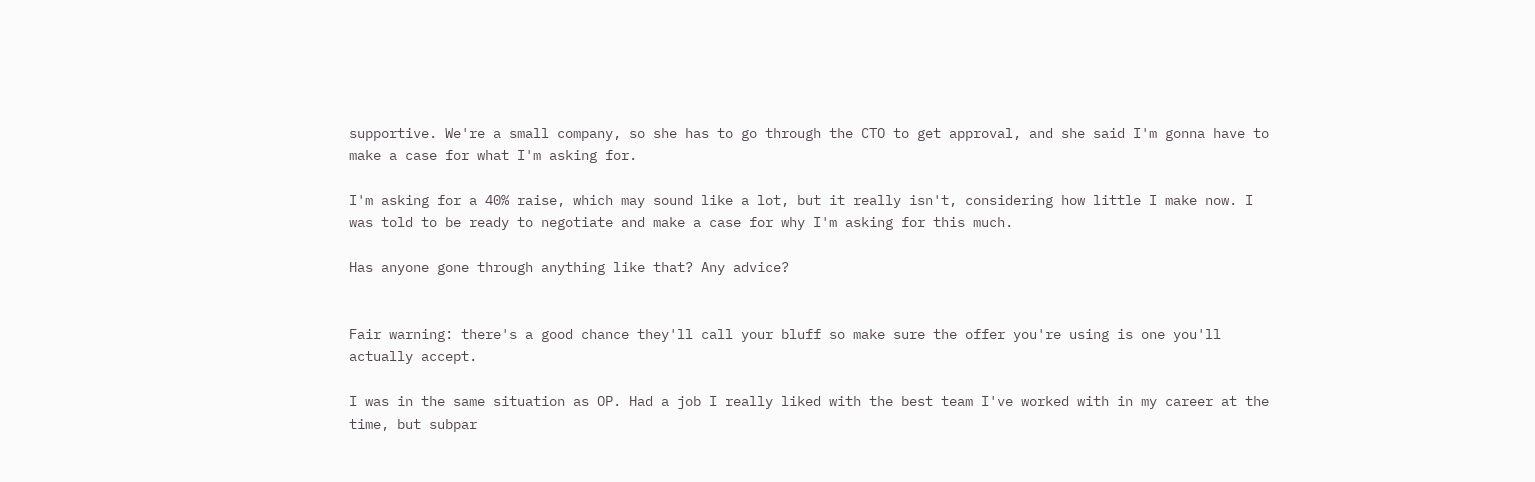supportive. We're a small company, so she has to go through the CTO to get approval, and she said I'm gonna have to make a case for what I'm asking for.

I'm asking for a 40% raise, which may sound like a lot, but it really isn't, considering how little I make now. I was told to be ready to negotiate and make a case for why I'm asking for this much.

Has anyone gone through anything like that? Any advice?


Fair warning: there's a good chance they'll call your bluff so make sure the offer you're using is one you'll actually accept.

I was in the same situation as OP. Had a job I really liked with the best team I've worked with in my career at the time, but subpar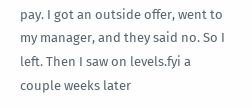pay. I got an outside offer, went to my manager, and they said no. So I left. Then I saw on levels.fyi a couple weeks later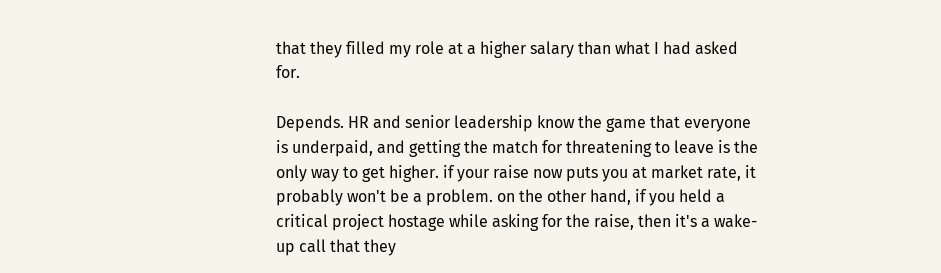that they filled my role at a higher salary than what I had asked for.

Depends. HR and senior leadership know the game that everyone is underpaid, and getting the match for threatening to leave is the only way to get higher. if your raise now puts you at market rate, it probably won't be a problem. on the other hand, if you held a critical project hostage while asking for the raise, then it's a wake-up call that they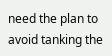need the plan to avoid tanking the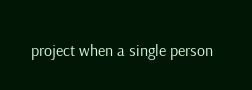project when a single person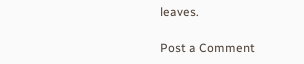leaves.

Post a Comment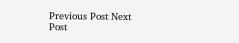Previous Post Next Post